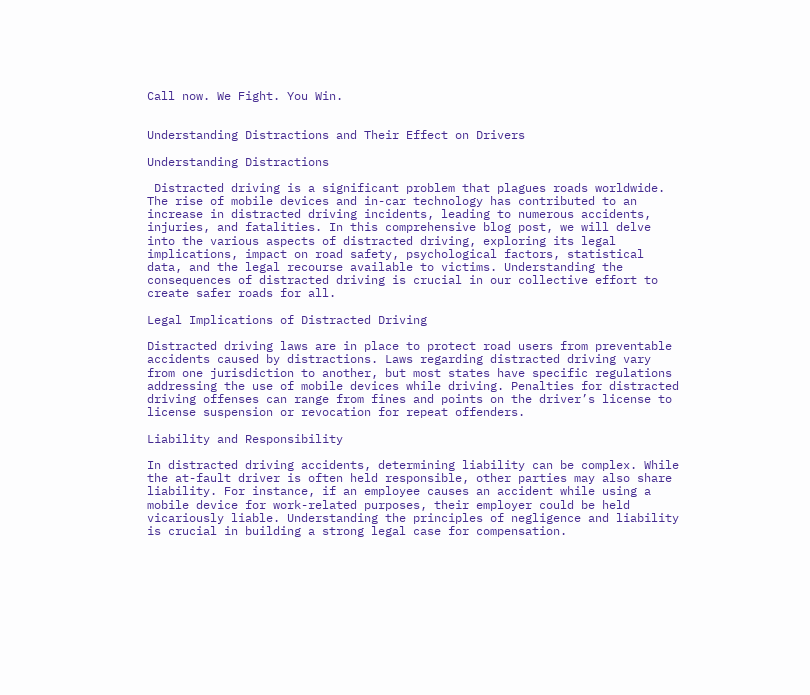Call now. We Fight. You Win.


Understanding Distractions and Their Effect on Drivers

Understanding Distractions

 Distracted driving is a significant problem that plagues roads worldwide. The rise of mobile devices and in-car technology has contributed to an increase in distracted driving incidents, leading to numerous accidents, injuries, and fatalities. In this comprehensive blog post, we will delve into the various aspects of distracted driving, exploring its legal implications, impact on road safety, psychological factors, statistical data, and the legal recourse available to victims. Understanding the consequences of distracted driving is crucial in our collective effort to create safer roads for all.

Legal Implications of Distracted Driving

Distracted driving laws are in place to protect road users from preventable accidents caused by distractions. Laws regarding distracted driving vary from one jurisdiction to another, but most states have specific regulations addressing the use of mobile devices while driving. Penalties for distracted driving offenses can range from fines and points on the driver’s license to license suspension or revocation for repeat offenders.

Liability and Responsibility

In distracted driving accidents, determining liability can be complex. While the at-fault driver is often held responsible, other parties may also share liability. For instance, if an employee causes an accident while using a mobile device for work-related purposes, their employer could be held vicariously liable. Understanding the principles of negligence and liability is crucial in building a strong legal case for compensation.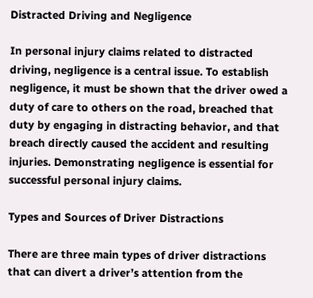Distracted Driving and Negligence

In personal injury claims related to distracted driving, negligence is a central issue. To establish negligence, it must be shown that the driver owed a duty of care to others on the road, breached that duty by engaging in distracting behavior, and that breach directly caused the accident and resulting injuries. Demonstrating negligence is essential for successful personal injury claims.

Types and Sources of Driver Distractions

There are three main types of driver distractions that can divert a driver’s attention from the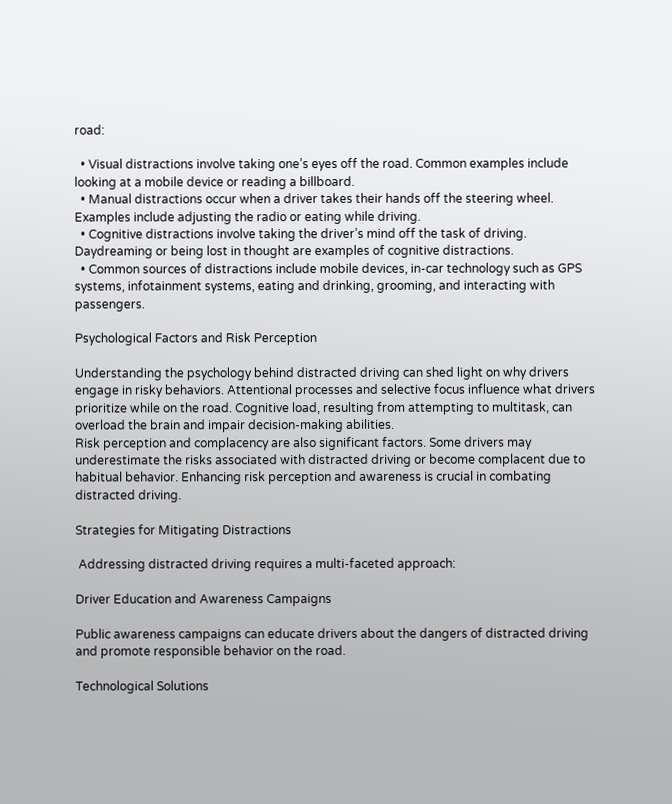road:

  • Visual distractions involve taking one’s eyes off the road. Common examples include looking at a mobile device or reading a billboard.
  • Manual distractions occur when a driver takes their hands off the steering wheel. Examples include adjusting the radio or eating while driving.
  • Cognitive distractions involve taking the driver’s mind off the task of driving. Daydreaming or being lost in thought are examples of cognitive distractions.
  • Common sources of distractions include mobile devices, in-car technology such as GPS systems, infotainment systems, eating and drinking, grooming, and interacting with passengers.

Psychological Factors and Risk Perception

Understanding the psychology behind distracted driving can shed light on why drivers engage in risky behaviors. Attentional processes and selective focus influence what drivers prioritize while on the road. Cognitive load, resulting from attempting to multitask, can overload the brain and impair decision-making abilities.
Risk perception and complacency are also significant factors. Some drivers may underestimate the risks associated with distracted driving or become complacent due to habitual behavior. Enhancing risk perception and awareness is crucial in combating distracted driving.

Strategies for Mitigating Distractions

 Addressing distracted driving requires a multi-faceted approach:

Driver Education and Awareness Campaigns

Public awareness campaigns can educate drivers about the dangers of distracted driving and promote responsible behavior on the road.

Technological Solutions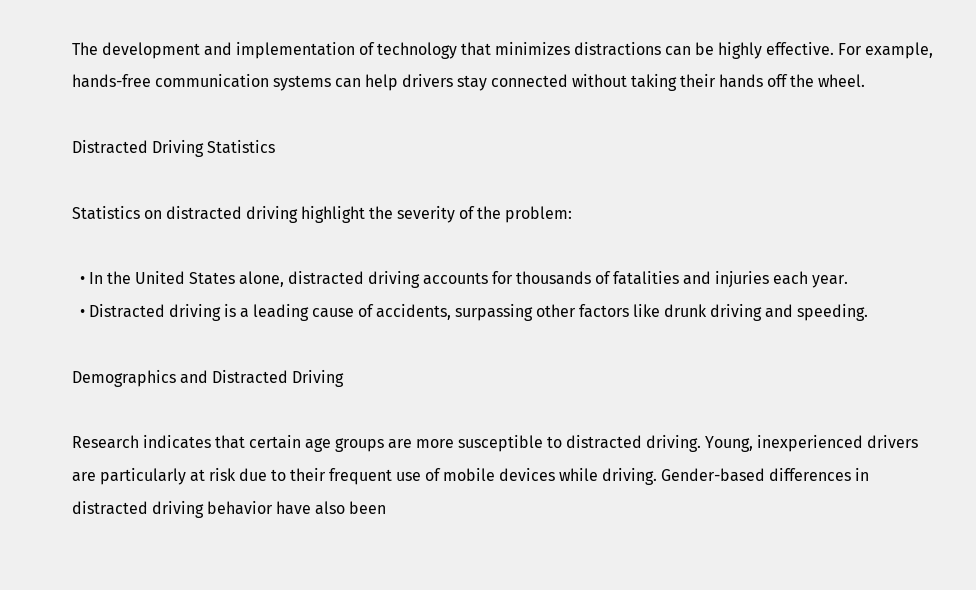The development and implementation of technology that minimizes distractions can be highly effective. For example, hands-free communication systems can help drivers stay connected without taking their hands off the wheel.

Distracted Driving Statistics

Statistics on distracted driving highlight the severity of the problem:

  • In the United States alone, distracted driving accounts for thousands of fatalities and injuries each year.
  • Distracted driving is a leading cause of accidents, surpassing other factors like drunk driving and speeding.

Demographics and Distracted Driving

Research indicates that certain age groups are more susceptible to distracted driving. Young, inexperienced drivers are particularly at risk due to their frequent use of mobile devices while driving. Gender-based differences in distracted driving behavior have also been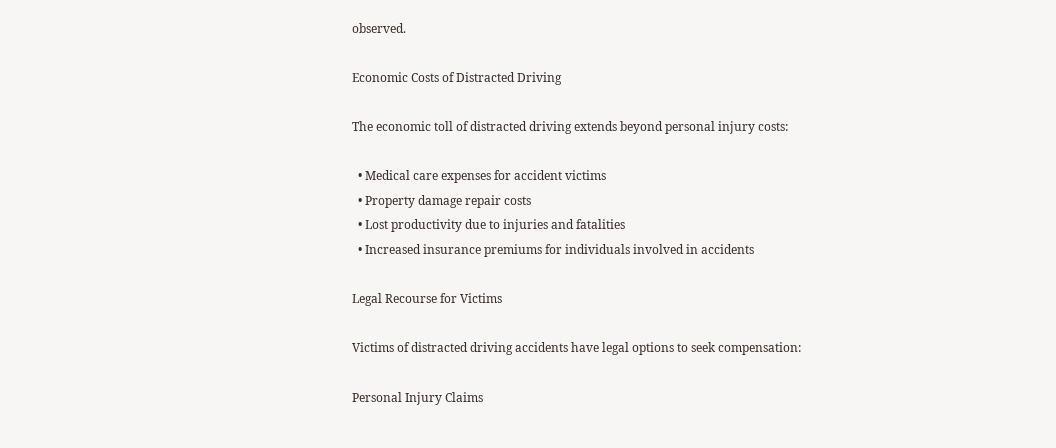observed.

Economic Costs of Distracted Driving

The economic toll of distracted driving extends beyond personal injury costs:

  • Medical care expenses for accident victims
  • Property damage repair costs
  • Lost productivity due to injuries and fatalities
  • Increased insurance premiums for individuals involved in accidents

Legal Recourse for Victims

Victims of distracted driving accidents have legal options to seek compensation:

Personal Injury Claims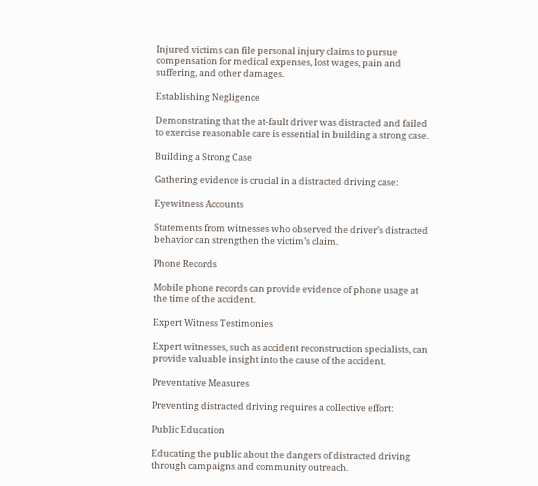Injured victims can file personal injury claims to pursue compensation for medical expenses, lost wages, pain and suffering, and other damages.

Establishing Negligence

Demonstrating that the at-fault driver was distracted and failed to exercise reasonable care is essential in building a strong case.

Building a Strong Case

Gathering evidence is crucial in a distracted driving case:

Eyewitness Accounts

Statements from witnesses who observed the driver’s distracted behavior can strengthen the victim’s claim.

Phone Records

Mobile phone records can provide evidence of phone usage at the time of the accident.

Expert Witness Testimonies

Expert witnesses, such as accident reconstruction specialists, can provide valuable insight into the cause of the accident.

Preventative Measures

Preventing distracted driving requires a collective effort:

Public Education

Educating the public about the dangers of distracted driving through campaigns and community outreach.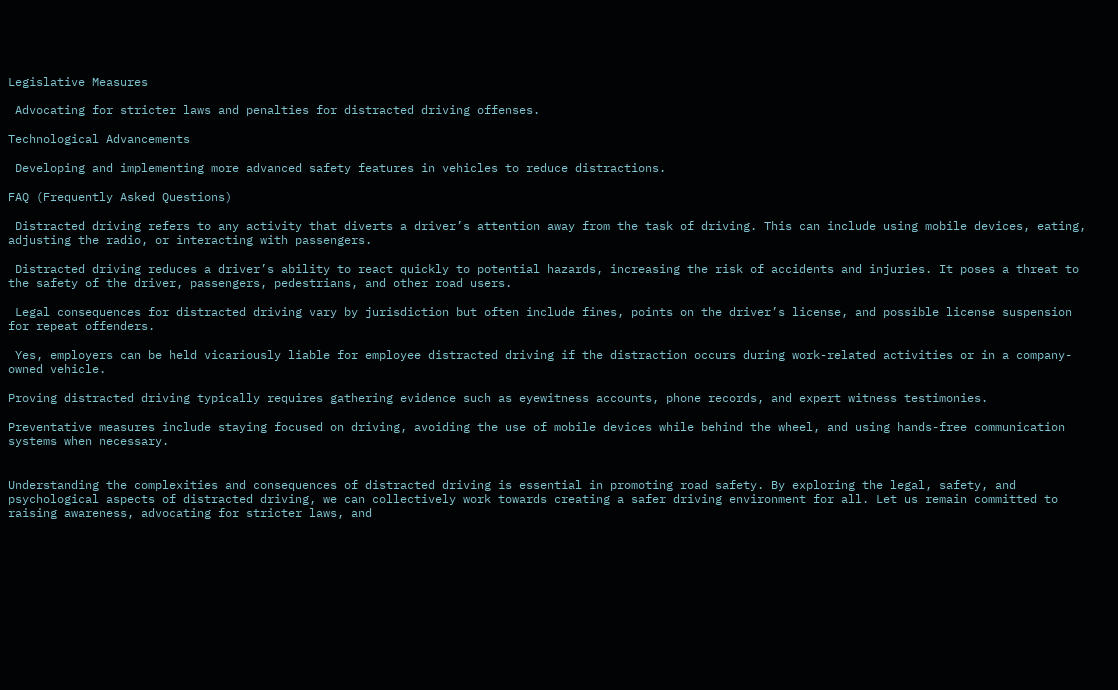Legislative Measures

 Advocating for stricter laws and penalties for distracted driving offenses.

Technological Advancements

 Developing and implementing more advanced safety features in vehicles to reduce distractions.

FAQ (Frequently Asked Questions)

 Distracted driving refers to any activity that diverts a driver’s attention away from the task of driving. This can include using mobile devices, eating, adjusting the radio, or interacting with passengers.

 Distracted driving reduces a driver’s ability to react quickly to potential hazards, increasing the risk of accidents and injuries. It poses a threat to the safety of the driver, passengers, pedestrians, and other road users.

 Legal consequences for distracted driving vary by jurisdiction but often include fines, points on the driver’s license, and possible license suspension for repeat offenders.

 Yes, employers can be held vicariously liable for employee distracted driving if the distraction occurs during work-related activities or in a company-owned vehicle.

Proving distracted driving typically requires gathering evidence such as eyewitness accounts, phone records, and expert witness testimonies.

Preventative measures include staying focused on driving, avoiding the use of mobile devices while behind the wheel, and using hands-free communication systems when necessary.


Understanding the complexities and consequences of distracted driving is essential in promoting road safety. By exploring the legal, safety, and psychological aspects of distracted driving, we can collectively work towards creating a safer driving environment for all. Let us remain committed to raising awareness, advocating for stricter laws, and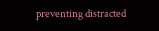preventing distracted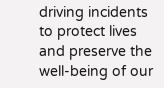driving incidents to protect lives and preserve the well-being of our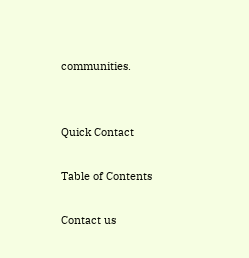communities.


Quick Contact

Table of Contents

Contact us